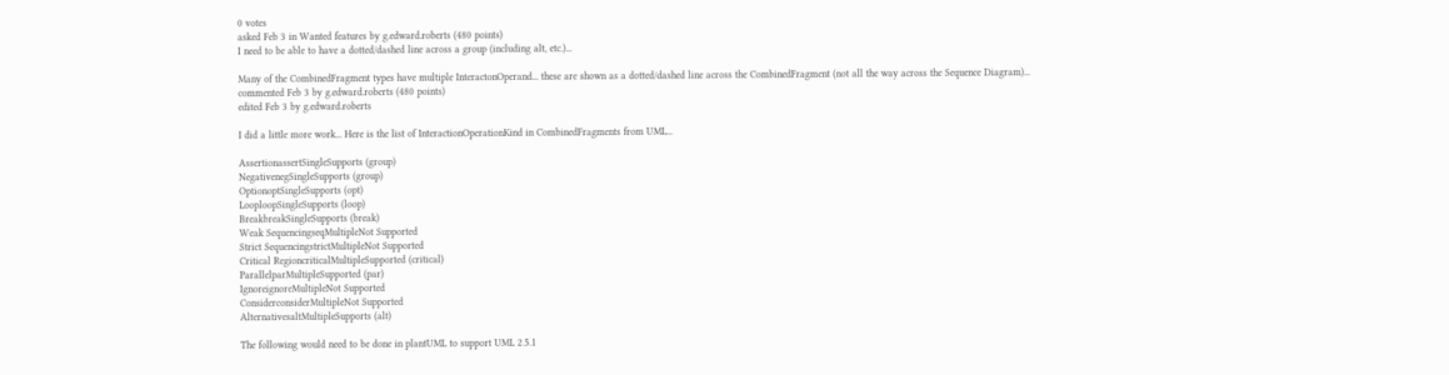0 votes
asked Feb 3 in Wanted features by g.edward.roberts (480 points)
I need to be able to have a dotted/dashed line across a group (including alt, etc.)...

Many of the CombinedFragment types have multiple InteractonOperand... these are shown as a dotted/dashed line across the CombinedFragment (not all the way across the Sequence Diagram)...
commented Feb 3 by g.edward.roberts (480 points)
edited Feb 3 by g.edward.roberts

I did a little more work... Here is the list of InteractionOperationKind in CombinedFragments from UML...

AssertionassertSingleSupports (group)
NegativenegSingleSupports (group)
OptionoptSingleSupports (opt)
LooploopSingleSupports (loop)
BreakbreakSingleSupports (break)
Weak SequencingseqMultipleNot Supported
Strict SequencingstrictMultipleNot Supported
Critical RegioncriticalMultipleSupported (critical)
ParallelparMultipleSupported (par)
IgnoreignoreMultipleNot Supported
ConsiderconsiderMultipleNot Supported
AlternativesaltMultipleSupports (alt)

The following would need to be done in plantUML to support UML 2.5.1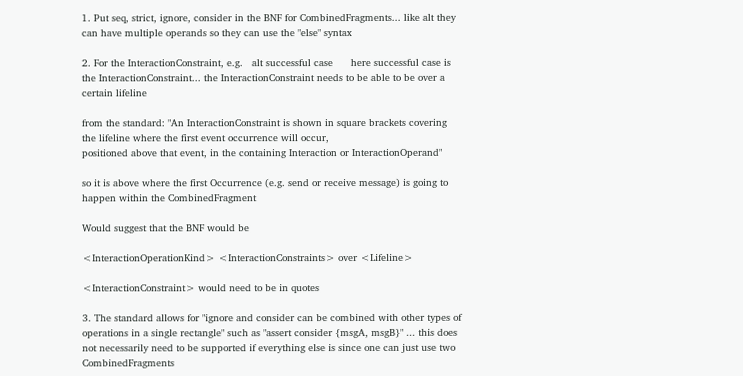1. Put seq, strict, ignore, consider in the BNF for CombinedFragments... like alt they can have multiple operands so they can use the "else" syntax

2. For the InteractionConstraint, e.g.   alt successful case      here successful case is the InteractionConstraint... the InteractionConstraint needs to be able to be over a certain lifeline

from the standard: "An InteractionConstraint is shown in square brackets covering the lifeline where the first event occurrence will occur,
positioned above that event, in the containing Interaction or InteractionOperand"

so it is above where the first Occurrence (e.g. send or receive message) is going to happen within the CombinedFragment

Would suggest that the BNF would be

<InteractionOperationKind> <InteractionConstraints> over <Lifeline>

<InteractionConstraint> would need to be in quotes

3. The standard allows for "ignore and consider can be combined with other types of operations in a single rectangle" such as "assert consider {msgA, msgB}" ... this does not necessarily need to be supported if everything else is since one can just use two CombinedFragments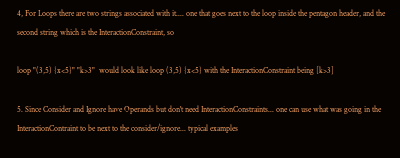4, For Loops there are two strings associated with it.... one that goes next to the loop inside the pentagon header, and the second string which is the InteractionConstraint, so

loop "(3,5) {x<5}" "k>3"  would look like loop (3,5) {x<5} with the InteractionConstraint being [k>3]

5. Since Consider and Ignore have Operands but don't need InteractionConstraints... one can use what was going in the InteractionContraint to be next to the consider/ignore... typical examples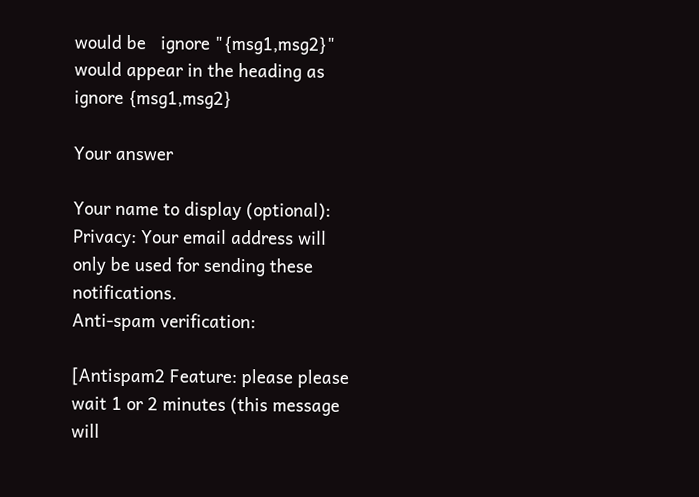would be   ignore "{msg1,msg2}" would appear in the heading as ignore {msg1,msg2}

Your answer

Your name to display (optional):
Privacy: Your email address will only be used for sending these notifications.
Anti-spam verification:

[Antispam2 Feature: please please wait 1 or 2 minutes (this message will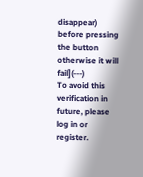disappear) before pressing the button otherwise it will fail](---)
To avoid this verification in future, please log in or register.